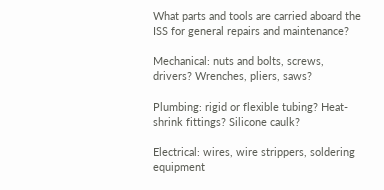What parts and tools are carried aboard the ISS for general repairs and maintenance?

Mechanical: nuts and bolts, screws, drivers? Wrenches, pliers, saws?

Plumbing: rigid or flexible tubing? Heat-shrink fittings? Silicone caulk?

Electrical: wires, wire strippers, soldering equipment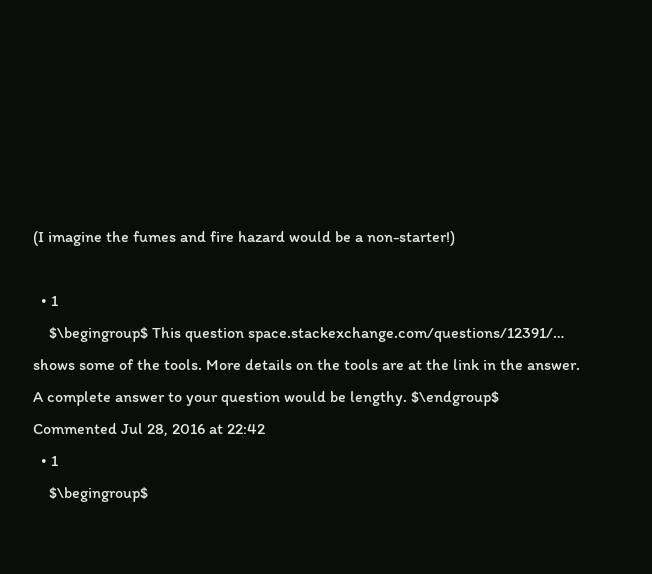(I imagine the fumes and fire hazard would be a non-starter!)

  • 1
    $\begingroup$ This question space.stackexchange.com/questions/12391/… shows some of the tools. More details on the tools are at the link in the answer. A complete answer to your question would be lengthy. $\endgroup$ Commented Jul 28, 2016 at 22:42
  • 1
    $\begingroup$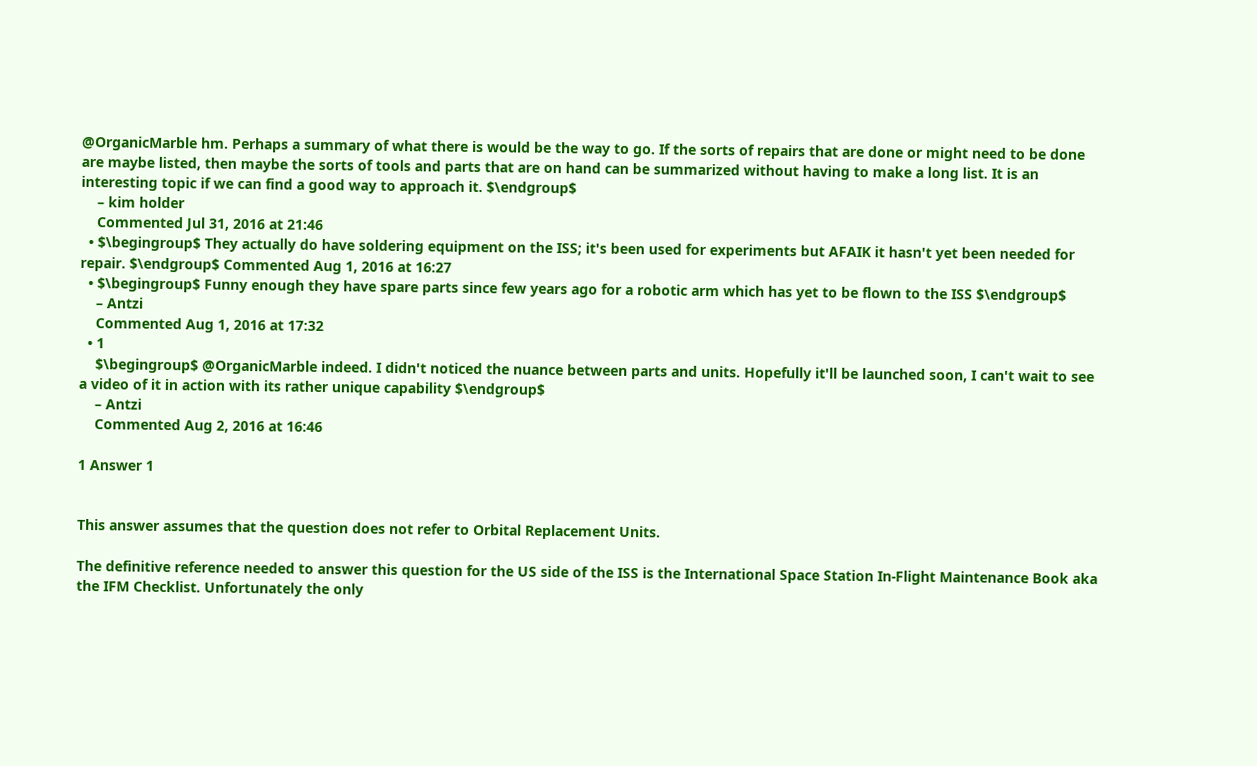@OrganicMarble hm. Perhaps a summary of what there is would be the way to go. If the sorts of repairs that are done or might need to be done are maybe listed, then maybe the sorts of tools and parts that are on hand can be summarized without having to make a long list. It is an interesting topic if we can find a good way to approach it. $\endgroup$
    – kim holder
    Commented Jul 31, 2016 at 21:46
  • $\begingroup$ They actually do have soldering equipment on the ISS; it's been used for experiments but AFAIK it hasn't yet been needed for repair. $\endgroup$ Commented Aug 1, 2016 at 16:27
  • $\begingroup$ Funny enough they have spare parts since few years ago for a robotic arm which has yet to be flown to the ISS $\endgroup$
    – Antzi
    Commented Aug 1, 2016 at 17:32
  • 1
    $\begingroup$ @OrganicMarble indeed. I didn't noticed the nuance between parts and units. Hopefully it'll be launched soon, I can't wait to see a video of it in action with its rather unique capability $\endgroup$
    – Antzi
    Commented Aug 2, 2016 at 16:46

1 Answer 1


This answer assumes that the question does not refer to Orbital Replacement Units.

The definitive reference needed to answer this question for the US side of the ISS is the International Space Station In-Flight Maintenance Book aka the IFM Checklist. Unfortunately the only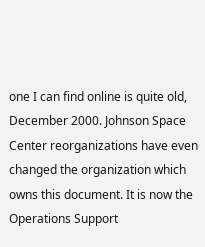one I can find online is quite old, December 2000. Johnson Space Center reorganizations have even changed the organization which owns this document. It is now the Operations Support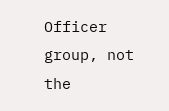Officer group, not the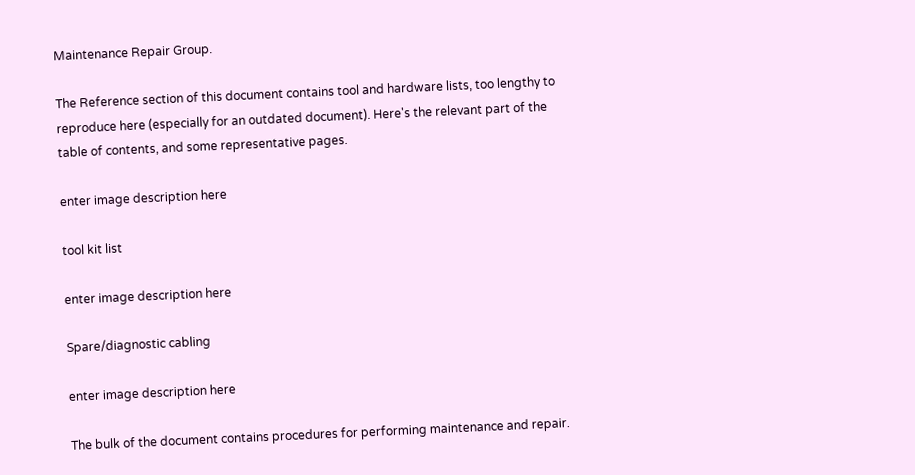Maintenance Repair Group.

The Reference section of this document contains tool and hardware lists, too lengthy to reproduce here (especially for an outdated document). Here's the relevant part of the table of contents, and some representative pages.

enter image description here

tool kit list

enter image description here

Spare/diagnostic cabling

enter image description here

The bulk of the document contains procedures for performing maintenance and repair.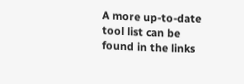A more up-to-date tool list can be found in the links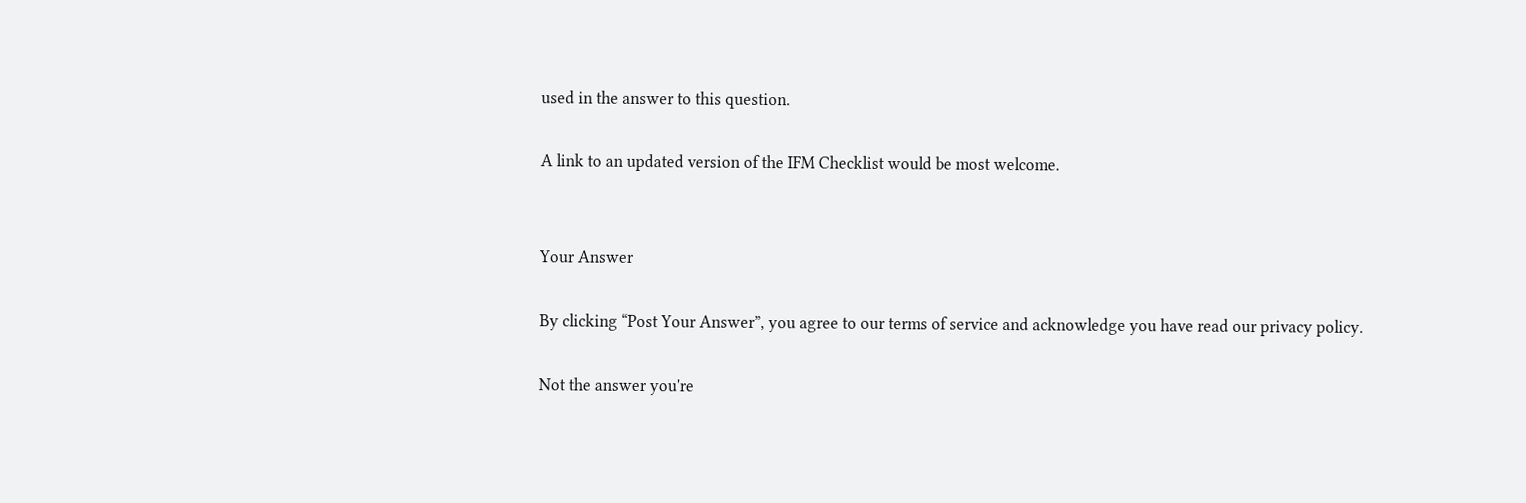used in the answer to this question.

A link to an updated version of the IFM Checklist would be most welcome.


Your Answer

By clicking “Post Your Answer”, you agree to our terms of service and acknowledge you have read our privacy policy.

Not the answer you're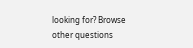looking for? Browse other questions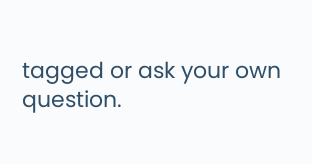tagged or ask your own question.